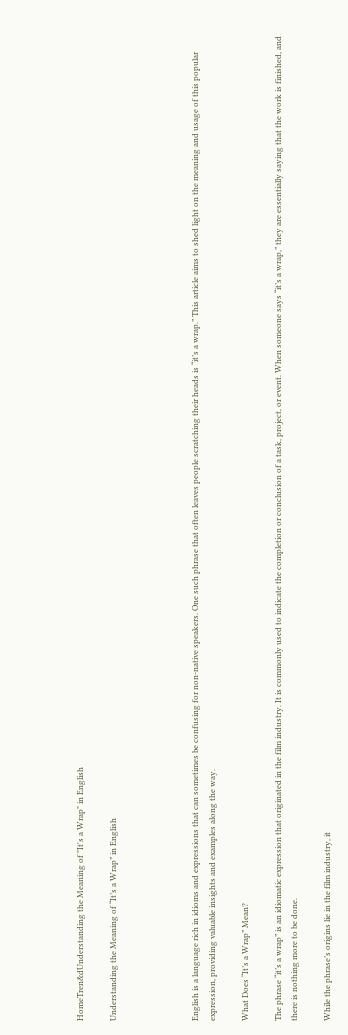HomeTren&dUnderstanding the Meaning of "It's a Wrap" in English

Understanding the Meaning of “It’s a Wrap” in English




English is a language rich in idioms and expressions that can sometimes be confusing for non-native speakers. One such phrase that often leaves people scratching their heads is “it’s a wrap.” This article aims to shed light on the meaning and usage of this popular expression, providing valuable insights and examples along the way.

What Does “It’s a Wrap” Mean?

The phrase “it’s a wrap” is an idiomatic expression that originated in the film industry. It is commonly used to indicate the completion or conclusion of a task, project, or event. When someone says “it’s a wrap,” they are essentially saying that the work is finished, and there is nothing more to be done.

While the phrase’s origins lie in the film industry, it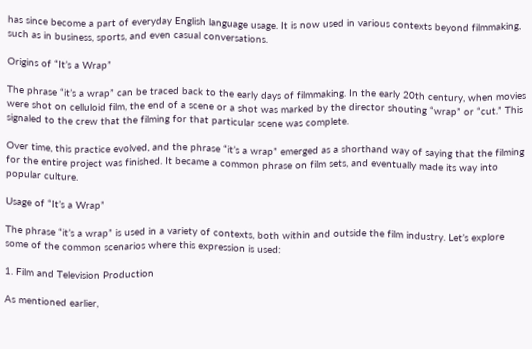has since become a part of everyday English language usage. It is now used in various contexts beyond filmmaking, such as in business, sports, and even casual conversations.

Origins of “It’s a Wrap”

The phrase “it’s a wrap” can be traced back to the early days of filmmaking. In the early 20th century, when movies were shot on celluloid film, the end of a scene or a shot was marked by the director shouting “wrap” or “cut.” This signaled to the crew that the filming for that particular scene was complete.

Over time, this practice evolved, and the phrase “it’s a wrap” emerged as a shorthand way of saying that the filming for the entire project was finished. It became a common phrase on film sets, and eventually made its way into popular culture.

Usage of “It’s a Wrap”

The phrase “it’s a wrap” is used in a variety of contexts, both within and outside the film industry. Let’s explore some of the common scenarios where this expression is used:

1. Film and Television Production

As mentioned earlier,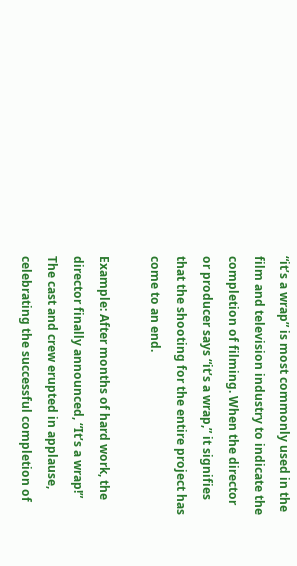“it’s a wrap” is most commonly used in the film and television industry to indicate the completion of filming. When the director or producer says “it’s a wrap,” it signifies that the shooting for the entire project has come to an end.

Example: After months of hard work, the director finally announced, “It’s a wrap!” The cast and crew erupted in applause, celebrating the successful completion of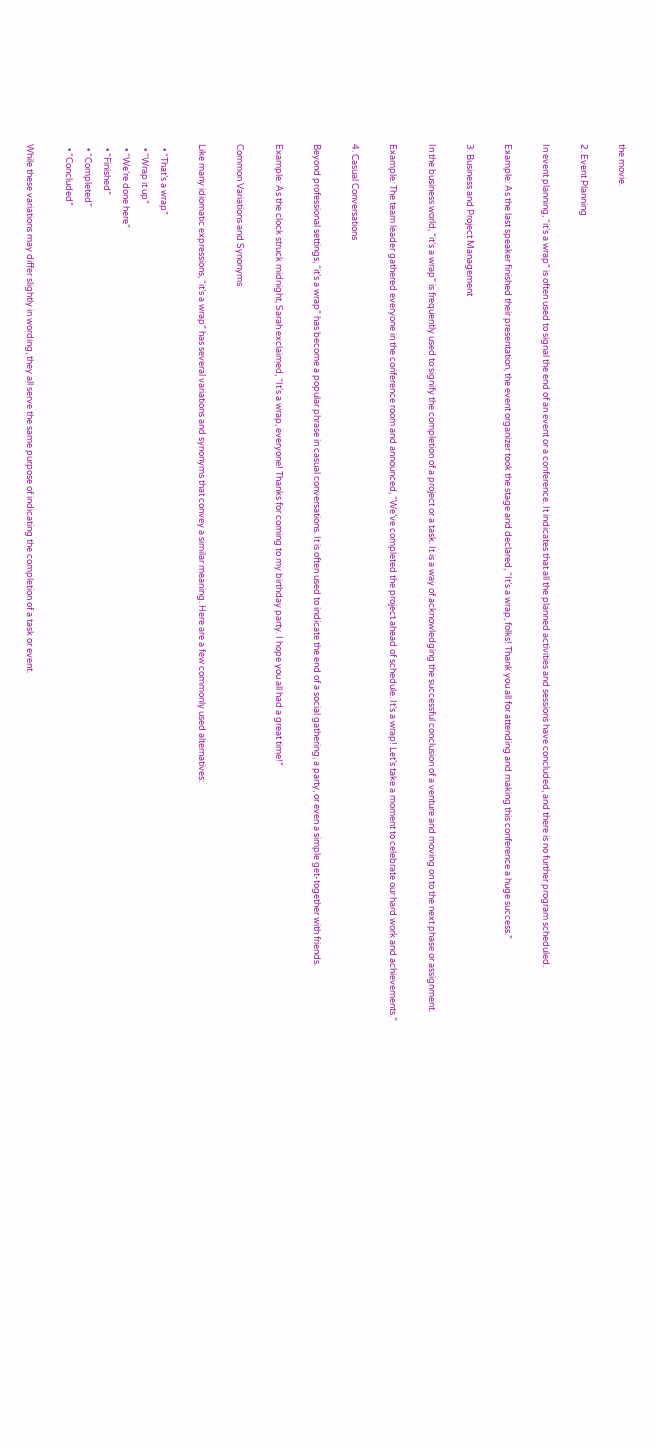the movie.

2. Event Planning

In event planning, “it’s a wrap” is often used to signal the end of an event or a conference. It indicates that all the planned activities and sessions have concluded, and there is no further program scheduled.

Example: As the last speaker finished their presentation, the event organizer took the stage and declared, “It’s a wrap, folks! Thank you all for attending and making this conference a huge success.”

3. Business and Project Management

In the business world, “it’s a wrap” is frequently used to signify the completion of a project or a task. It is a way of acknowledging the successful conclusion of a venture and moving on to the next phase or assignment.

Example: The team leader gathered everyone in the conference room and announced, “We’ve completed the project ahead of schedule. It’s a wrap! Let’s take a moment to celebrate our hard work and achievements.”

4. Casual Conversations

Beyond professional settings, “it’s a wrap” has become a popular phrase in casual conversations. It is often used to indicate the end of a social gathering, a party, or even a simple get-together with friends.

Example: As the clock struck midnight, Sarah exclaimed, “It’s a wrap, everyone! Thanks for coming to my birthday party. I hope you all had a great time!”

Common Variations and Synonyms

Like many idiomatic expressions, “it’s a wrap” has several variations and synonyms that convey a similar meaning. Here are a few commonly used alternatives:

  • “That’s a wrap”
  • “Wrap it up”
  • “We’re done here”
  • “Finished”
  • “Completed”
  • “Concluded”

While these variations may differ slightly in wording, they all serve the same purpose of indicating the completion of a task or event.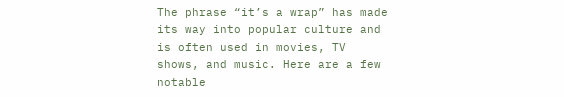The phrase “it’s a wrap” has made its way into popular culture and is often used in movies, TV shows, and music. Here are a few notable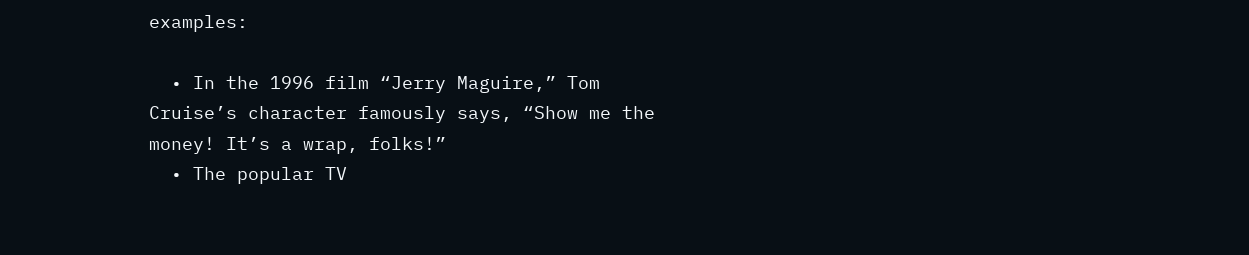examples:

  • In the 1996 film “Jerry Maguire,” Tom Cruise’s character famously says, “Show me the money! It’s a wrap, folks!”
  • The popular TV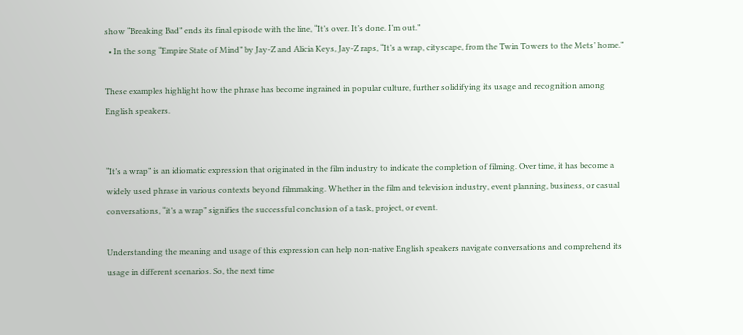show “Breaking Bad” ends its final episode with the line, “It’s over. It’s done. I’m out.”
  • In the song “Empire State of Mind” by Jay-Z and Alicia Keys, Jay-Z raps, “It’s a wrap, cityscape, from the Twin Towers to the Mets’ home.”

These examples highlight how the phrase has become ingrained in popular culture, further solidifying its usage and recognition among English speakers.


“It’s a wrap” is an idiomatic expression that originated in the film industry to indicate the completion of filming. Over time, it has become a widely used phrase in various contexts beyond filmmaking. Whether in the film and television industry, event planning, business, or casual conversations, “it’s a wrap” signifies the successful conclusion of a task, project, or event.

Understanding the meaning and usage of this expression can help non-native English speakers navigate conversations and comprehend its usage in different scenarios. So, the next time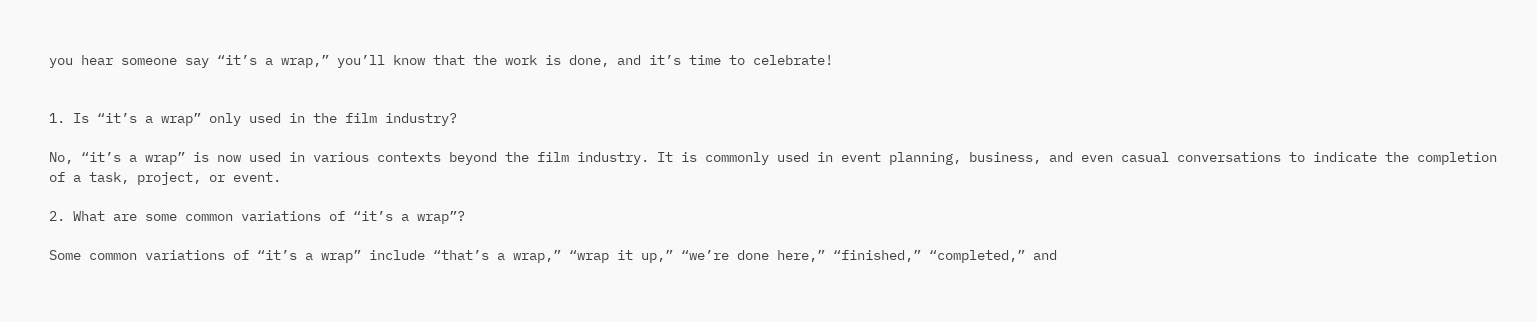you hear someone say “it’s a wrap,” you’ll know that the work is done, and it’s time to celebrate!


1. Is “it’s a wrap” only used in the film industry?

No, “it’s a wrap” is now used in various contexts beyond the film industry. It is commonly used in event planning, business, and even casual conversations to indicate the completion of a task, project, or event.

2. What are some common variations of “it’s a wrap”?

Some common variations of “it’s a wrap” include “that’s a wrap,” “wrap it up,” “we’re done here,” “finished,” “completed,” and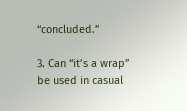“concluded.”

3. Can “it’s a wrap” be used in casual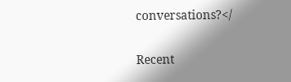conversations?</

Recent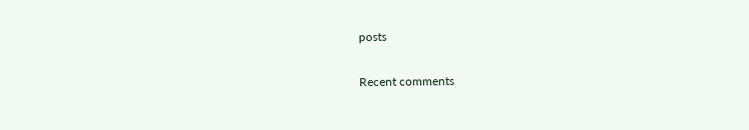posts

Recent comments